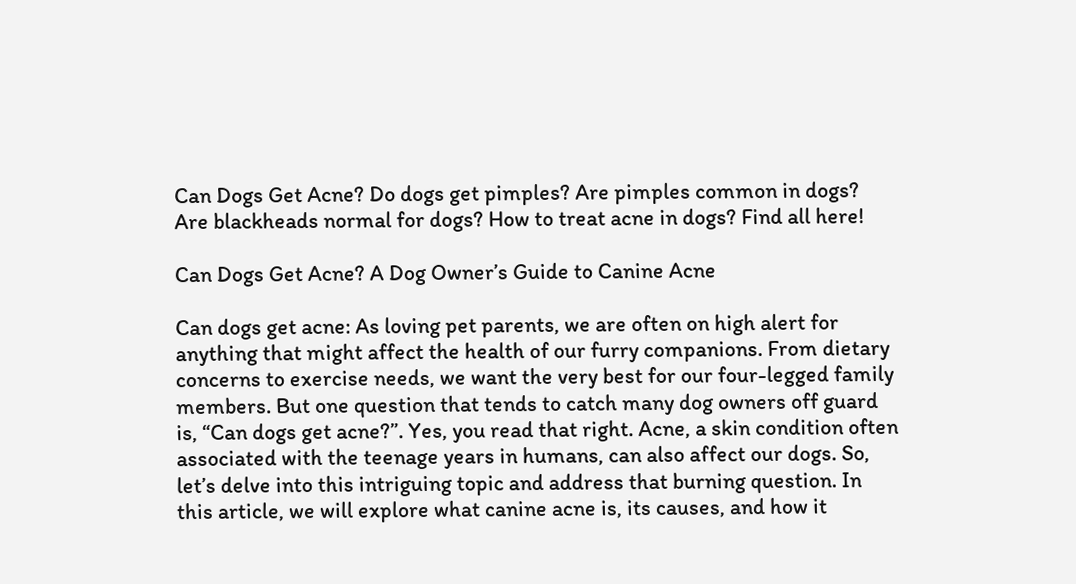Can Dogs Get Acne? Do dogs get pimples? Are pimples common in dogs? Are blackheads normal for dogs? How to treat acne in dogs? Find all here!

Can Dogs Get Acne? A Dog Owner’s Guide to Canine Acne

Can dogs get acne: As loving pet parents, we are often on high alert for anything that might affect the health of our furry companions. From dietary concerns to exercise needs, we want the very best for our four-legged family members. But one question that tends to catch many dog owners off guard is, “Can dogs get acne?”. Yes, you read that right. Acne, a skin condition often associated with the teenage years in humans, can also affect our dogs. So, let’s delve into this intriguing topic and address that burning question. In this article, we will explore what canine acne is, its causes, and how it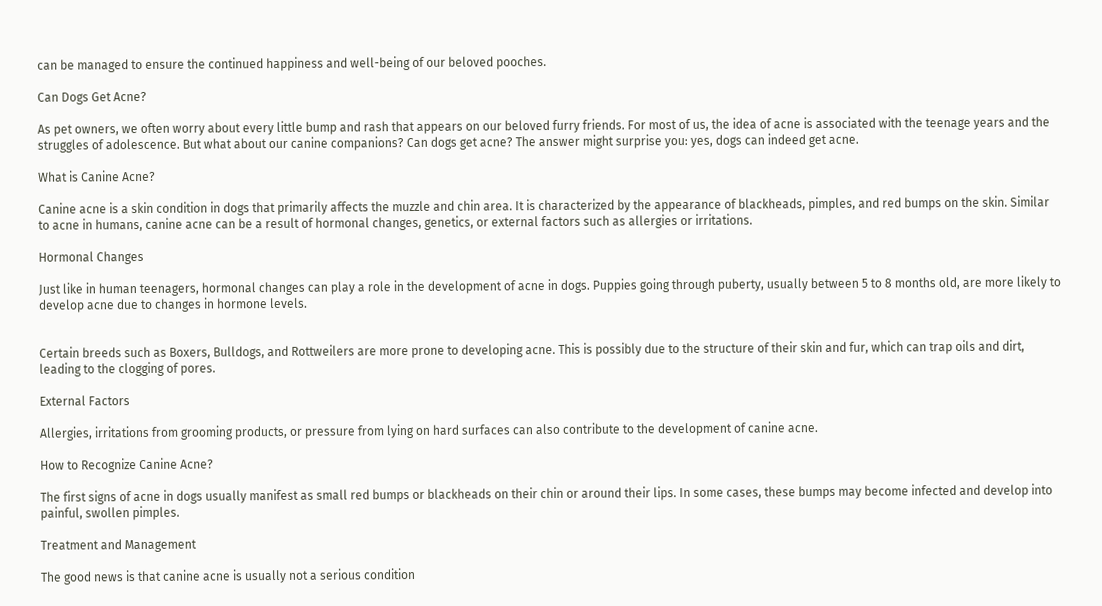can be managed to ensure the continued happiness and well-being of our beloved pooches.

Can Dogs Get Acne?

As pet owners, we often worry about every little bump and rash that appears on our beloved furry friends. For most of us, the idea of acne is associated with the teenage years and the struggles of adolescence. But what about our canine companions? Can dogs get acne? The answer might surprise you: yes, dogs can indeed get acne.

What is Canine Acne?

Canine acne is a skin condition in dogs that primarily affects the muzzle and chin area. It is characterized by the appearance of blackheads, pimples, and red bumps on the skin. Similar to acne in humans, canine acne can be a result of hormonal changes, genetics, or external factors such as allergies or irritations.

Hormonal Changes

Just like in human teenagers, hormonal changes can play a role in the development of acne in dogs. Puppies going through puberty, usually between 5 to 8 months old, are more likely to develop acne due to changes in hormone levels.


Certain breeds such as Boxers, Bulldogs, and Rottweilers are more prone to developing acne. This is possibly due to the structure of their skin and fur, which can trap oils and dirt, leading to the clogging of pores.

External Factors

Allergies, irritations from grooming products, or pressure from lying on hard surfaces can also contribute to the development of canine acne.

How to Recognize Canine Acne?

The first signs of acne in dogs usually manifest as small red bumps or blackheads on their chin or around their lips. In some cases, these bumps may become infected and develop into painful, swollen pimples.

Treatment and Management

The good news is that canine acne is usually not a serious condition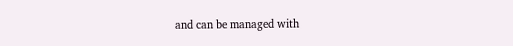and can be managed with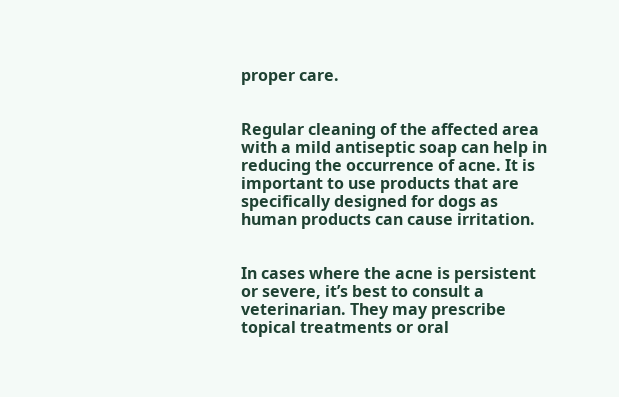proper care.


Regular cleaning of the affected area with a mild antiseptic soap can help in reducing the occurrence of acne. It is important to use products that are specifically designed for dogs as human products can cause irritation.


In cases where the acne is persistent or severe, it’s best to consult a veterinarian. They may prescribe topical treatments or oral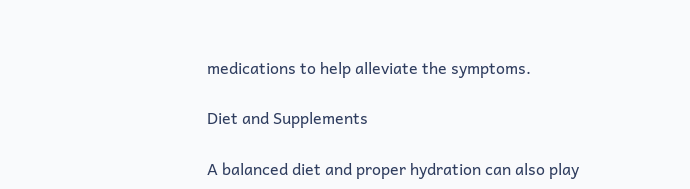medications to help alleviate the symptoms.

Diet and Supplements

A balanced diet and proper hydration can also play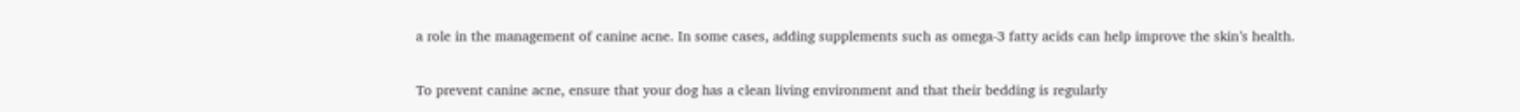a role in the management of canine acne. In some cases, adding supplements such as omega-3 fatty acids can help improve the skin’s health.


To prevent canine acne, ensure that your dog has a clean living environment and that their bedding is regularly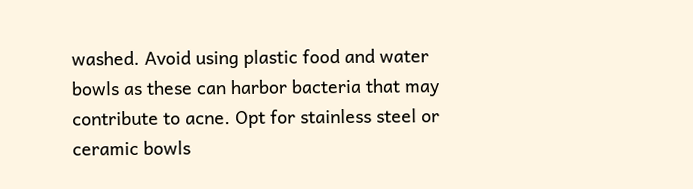washed. Avoid using plastic food and water bowls as these can harbor bacteria that may contribute to acne. Opt for stainless steel or ceramic bowls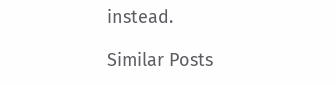instead.

Similar Posts